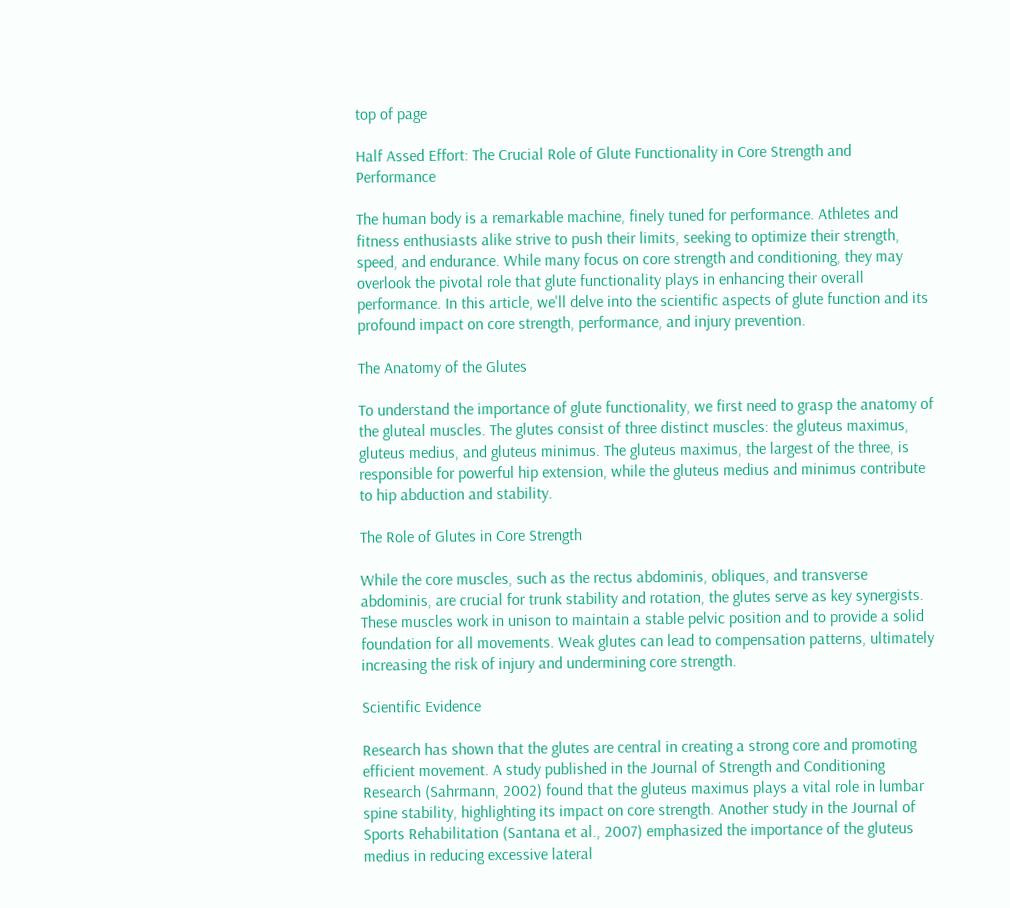top of page

Half Assed Effort: The Crucial Role of Glute Functionality in Core Strength and Performance

The human body is a remarkable machine, finely tuned for performance. Athletes and fitness enthusiasts alike strive to push their limits, seeking to optimize their strength, speed, and endurance. While many focus on core strength and conditioning, they may overlook the pivotal role that glute functionality plays in enhancing their overall performance. In this article, we'll delve into the scientific aspects of glute function and its profound impact on core strength, performance, and injury prevention.

The Anatomy of the Glutes

To understand the importance of glute functionality, we first need to grasp the anatomy of the gluteal muscles. The glutes consist of three distinct muscles: the gluteus maximus, gluteus medius, and gluteus minimus. The gluteus maximus, the largest of the three, is responsible for powerful hip extension, while the gluteus medius and minimus contribute to hip abduction and stability.

The Role of Glutes in Core Strength

While the core muscles, such as the rectus abdominis, obliques, and transverse abdominis, are crucial for trunk stability and rotation, the glutes serve as key synergists. These muscles work in unison to maintain a stable pelvic position and to provide a solid foundation for all movements. Weak glutes can lead to compensation patterns, ultimately increasing the risk of injury and undermining core strength.

Scientific Evidence

Research has shown that the glutes are central in creating a strong core and promoting efficient movement. A study published in the Journal of Strength and Conditioning Research (Sahrmann, 2002) found that the gluteus maximus plays a vital role in lumbar spine stability, highlighting its impact on core strength. Another study in the Journal of Sports Rehabilitation (Santana et al., 2007) emphasized the importance of the gluteus medius in reducing excessive lateral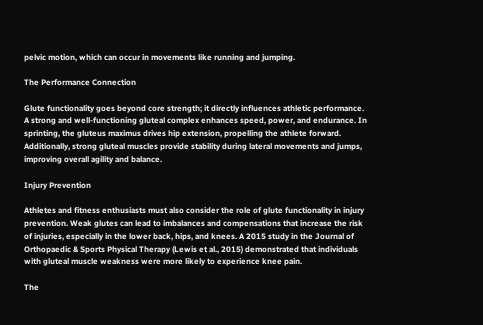pelvic motion, which can occur in movements like running and jumping.

The Performance Connection

Glute functionality goes beyond core strength; it directly influences athletic performance. A strong and well-functioning gluteal complex enhances speed, power, and endurance. In sprinting, the gluteus maximus drives hip extension, propelling the athlete forward. Additionally, strong gluteal muscles provide stability during lateral movements and jumps, improving overall agility and balance.

Injury Prevention

Athletes and fitness enthusiasts must also consider the role of glute functionality in injury prevention. Weak glutes can lead to imbalances and compensations that increase the risk of injuries, especially in the lower back, hips, and knees. A 2015 study in the Journal of Orthopaedic & Sports Physical Therapy (Lewis et al., 2015) demonstrated that individuals with gluteal muscle weakness were more likely to experience knee pain.

The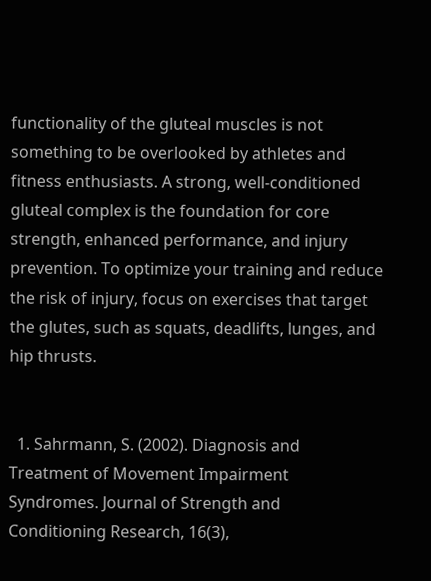functionality of the gluteal muscles is not something to be overlooked by athletes and fitness enthusiasts. A strong, well-conditioned gluteal complex is the foundation for core strength, enhanced performance, and injury prevention. To optimize your training and reduce the risk of injury, focus on exercises that target the glutes, such as squats, deadlifts, lunges, and hip thrusts.


  1. Sahrmann, S. (2002). Diagnosis and Treatment of Movement Impairment Syndromes. Journal of Strength and Conditioning Research, 16(3),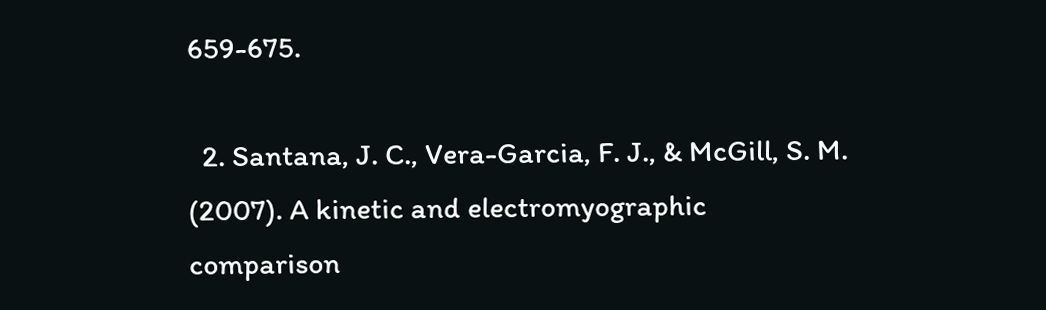659-675.

  2. Santana, J. C., Vera-Garcia, F. J., & McGill, S. M. (2007). A kinetic and electromyographic comparison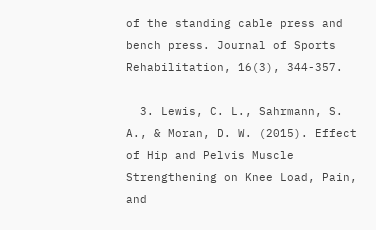of the standing cable press and bench press. Journal of Sports Rehabilitation, 16(3), 344-357.

  3. Lewis, C. L., Sahrmann, S. A., & Moran, D. W. (2015). Effect of Hip and Pelvis Muscle Strengthening on Knee Load, Pain, and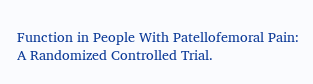Function in People With Patellofemoral Pain: A Randomized Controlled Trial.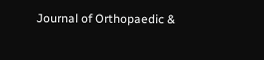Journal of Orthopaedic &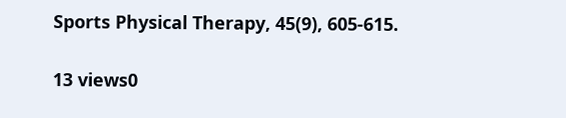Sports Physical Therapy, 45(9), 605-615.

13 views0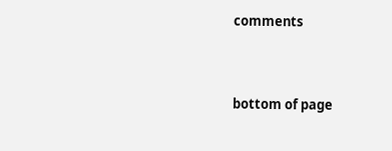comments


bottom of page